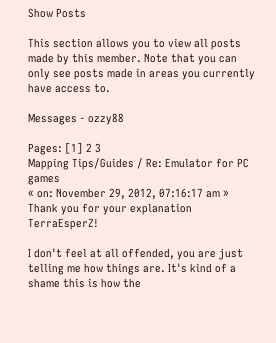Show Posts

This section allows you to view all posts made by this member. Note that you can only see posts made in areas you currently have access to.

Messages - ozzy88

Pages: [1] 2 3
Mapping Tips/Guides / Re: Emulator for PC games
« on: November 29, 2012, 07:16:17 am »
Thank you for your explanation TerraEsperZ!

I don't feel at all offended, you are just telling me how things are. It's kind of a shame this is how the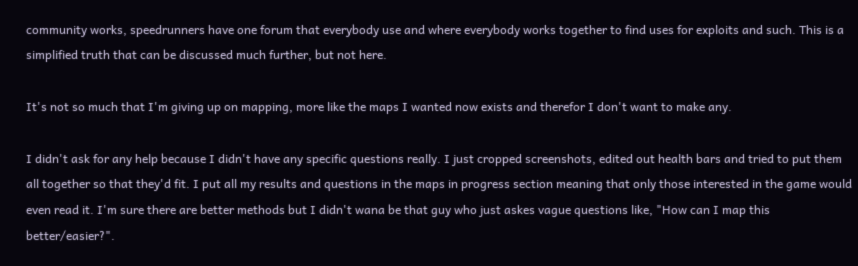community works, speedrunners have one forum that everybody use and where everybody works together to find uses for exploits and such. This is a simplified truth that can be discussed much further, but not here.

It's not so much that I'm giving up on mapping, more like the maps I wanted now exists and therefor I don't want to make any.

I didn't ask for any help because I didn't have any specific questions really. I just cropped screenshots, edited out health bars and tried to put them all together so that they'd fit. I put all my results and questions in the maps in progress section meaning that only those interested in the game would even read it. I'm sure there are better methods but I didn't wana be that guy who just askes vague questions like, "How can I map this better/easier?".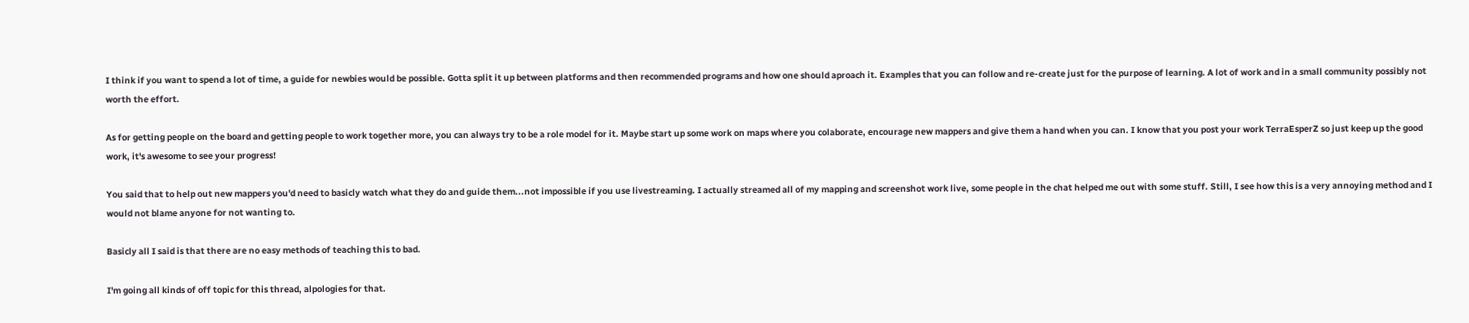I think if you want to spend a lot of time, a guide for newbies would be possible. Gotta split it up between platforms and then recommended programs and how one should aproach it. Examples that you can follow and re-create just for the purpose of learning. A lot of work and in a small community possibly not worth the effort.

As for getting people on the board and getting people to work together more, you can always try to be a role model for it. Maybe start up some work on maps where you colaborate, encourage new mappers and give them a hand when you can. I know that you post your work TerraEsperZ so just keep up the good work, it's awesome to see your progress!

You said that to help out new mappers you'd need to basicly watch what they do and guide them...not impossible if you use livestreaming. I actually streamed all of my mapping and screenshot work live, some people in the chat helped me out with some stuff. Still, I see how this is a very annoying method and I would not blame anyone for not wanting to.

Basicly all I said is that there are no easy methods of teaching this to bad.

I'm going all kinds of off topic for this thread, alpologies for that.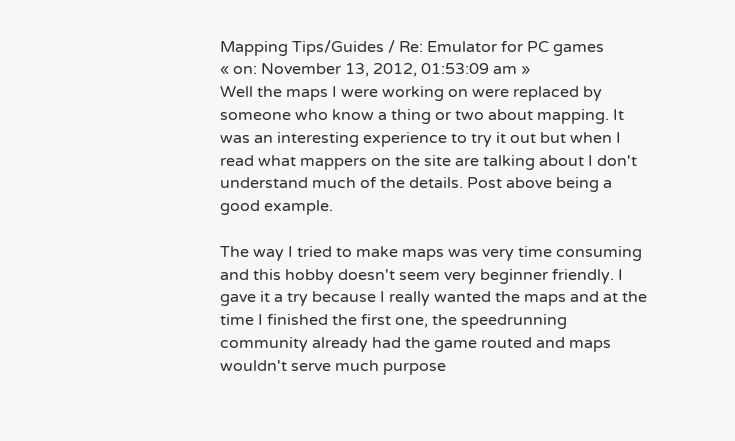Mapping Tips/Guides / Re: Emulator for PC games
« on: November 13, 2012, 01:53:09 am »
Well the maps I were working on were replaced by someone who know a thing or two about mapping. It was an interesting experience to try it out but when I read what mappers on the site are talking about I don't understand much of the details. Post above being a good example.

The way I tried to make maps was very time consuming and this hobby doesn't seem very beginner friendly. I gave it a try because I really wanted the maps and at the time I finished the first one, the speedrunning community already had the game routed and maps wouldn't serve much purpose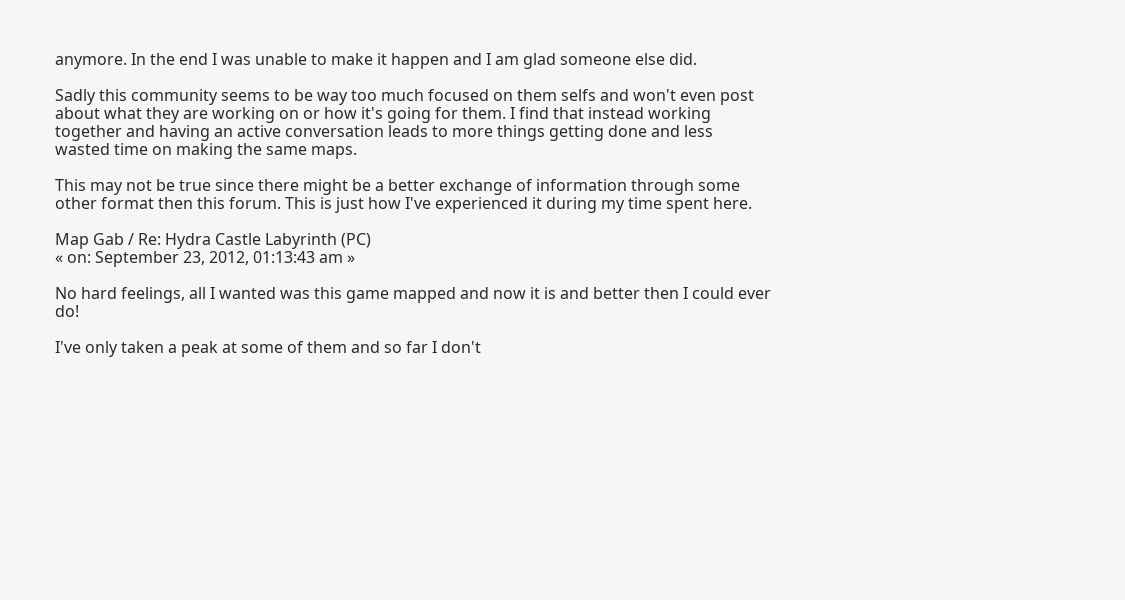anymore. In the end I was unable to make it happen and I am glad someone else did.

Sadly this community seems to be way too much focused on them selfs and won't even post about what they are working on or how it's going for them. I find that instead working together and having an active conversation leads to more things getting done and less wasted time on making the same maps.

This may not be true since there might be a better exchange of information through some other format then this forum. This is just how I've experienced it during my time spent here.

Map Gab / Re: Hydra Castle Labyrinth (PC)
« on: September 23, 2012, 01:13:43 am »

No hard feelings, all I wanted was this game mapped and now it is and better then I could ever do!

I've only taken a peak at some of them and so far I don't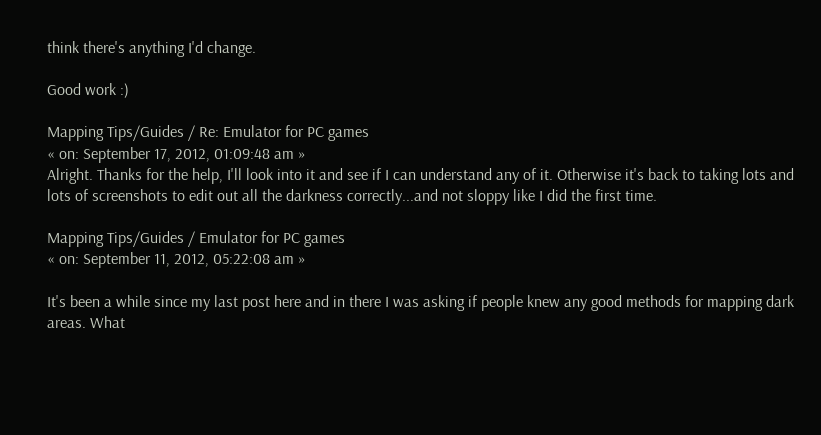think there's anything I'd change.

Good work :)

Mapping Tips/Guides / Re: Emulator for PC games
« on: September 17, 2012, 01:09:48 am »
Alright. Thanks for the help, I'll look into it and see if I can understand any of it. Otherwise it's back to taking lots and lots of screenshots to edit out all the darkness correctly...and not sloppy like I did the first time.

Mapping Tips/Guides / Emulator for PC games
« on: September 11, 2012, 05:22:08 am »

It's been a while since my last post here and in there I was asking if people knew any good methods for mapping dark areas. What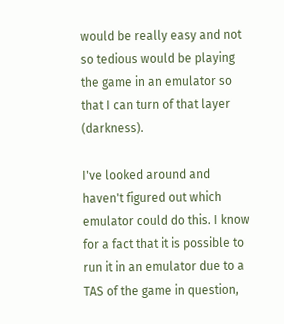would be really easy and not so tedious would be playing the game in an emulator so that I can turn of that layer (darkness).

I've looked around and haven't figured out which emulator could do this. I know for a fact that it is possible to run it in an emulator due to a TAS of the game in question,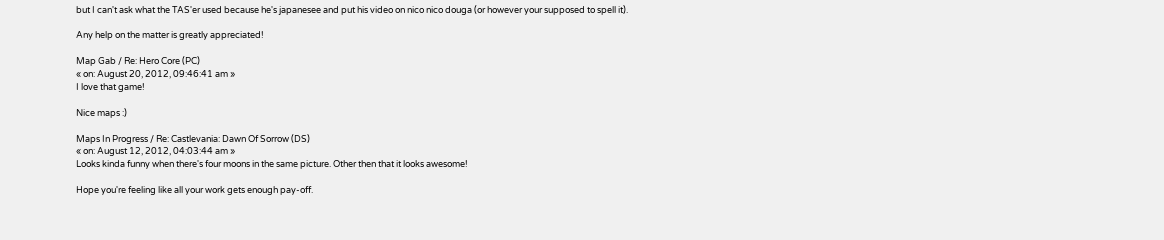but I can't ask what the TAS'er used because he's japanesee and put his video on nico nico douga (or however your supposed to spell it).

Any help on the matter is greatly appreciated!

Map Gab / Re: Hero Core (PC)
« on: August 20, 2012, 09:46:41 am »
I love that game!

Nice maps :)

Maps In Progress / Re: Castlevania: Dawn Of Sorrow (DS)
« on: August 12, 2012, 04:03:44 am »
Looks kinda funny when there's four moons in the same picture. Other then that it looks awesome!

Hope you're feeling like all your work gets enough pay-off.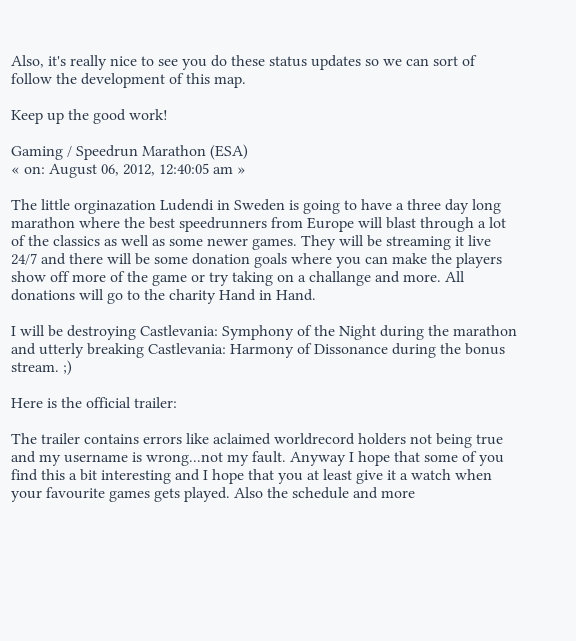Also, it's really nice to see you do these status updates so we can sort of follow the development of this map.

Keep up the good work!

Gaming / Speedrun Marathon (ESA)
« on: August 06, 2012, 12:40:05 am »

The little orginazation Ludendi in Sweden is going to have a three day long marathon where the best speedrunners from Europe will blast through a lot of the classics as well as some newer games. They will be streaming it live 24/7 and there will be some donation goals where you can make the players show off more of the game or try taking on a challange and more. All donations will go to the charity Hand in Hand.

I will be destroying Castlevania: Symphony of the Night during the marathon and utterly breaking Castlevania: Harmony of Dissonance during the bonus stream. ;)

Here is the official trailer:

The trailer contains errors like aclaimed worldrecord holders not being true and my username is wrong...not my fault. Anyway I hope that some of you find this a bit interesting and I hope that you at least give it a watch when your favourite games gets played. Also the schedule and more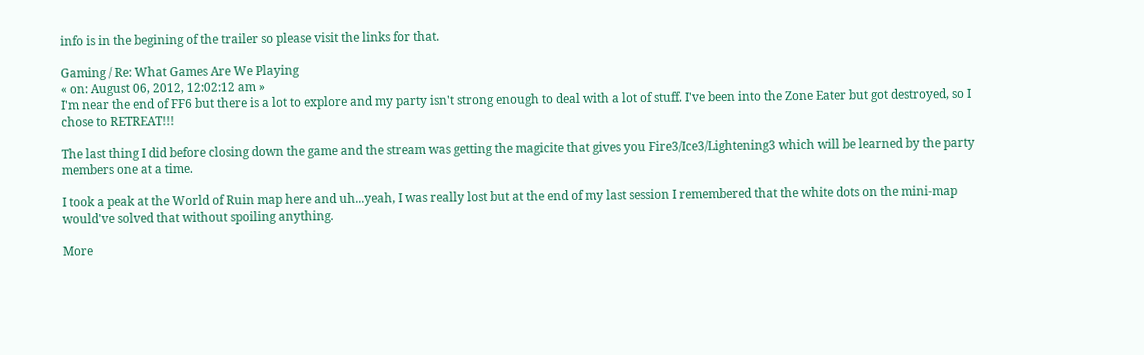info is in the begining of the trailer so please visit the links for that.

Gaming / Re: What Games Are We Playing
« on: August 06, 2012, 12:02:12 am »
I'm near the end of FF6 but there is a lot to explore and my party isn't strong enough to deal with a lot of stuff. I've been into the Zone Eater but got destroyed, so I chose to RETREAT!!!

The last thing I did before closing down the game and the stream was getting the magicite that gives you Fire3/Ice3/Lightening3 which will be learned by the party members one at a time.

I took a peak at the World of Ruin map here and uh...yeah, I was really lost but at the end of my last session I remembered that the white dots on the mini-map would've solved that without spoiling anything.

More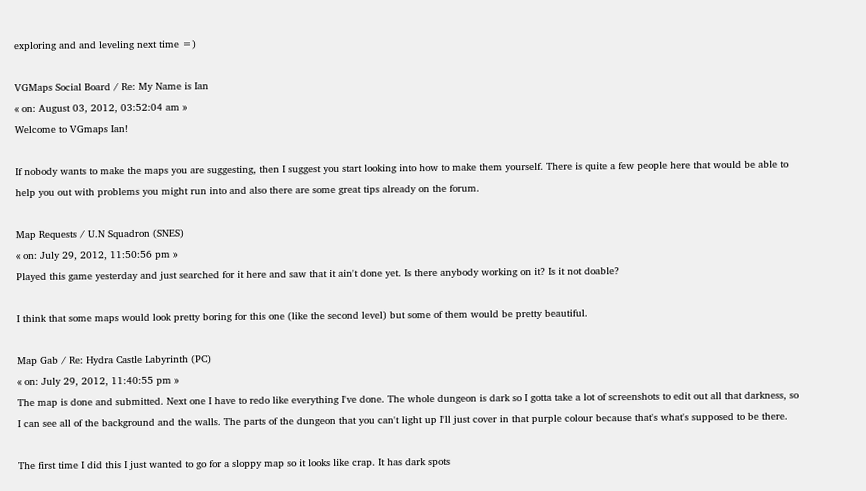exploring and and leveling next time =)

VGMaps Social Board / Re: My Name is Ian
« on: August 03, 2012, 03:52:04 am »
Welcome to VGmaps Ian!

If nobody wants to make the maps you are suggesting, then I suggest you start looking into how to make them yourself. There is quite a few people here that would be able to help you out with problems you might run into and also there are some great tips already on the forum.

Map Requests / U.N Squadron (SNES)
« on: July 29, 2012, 11:50:56 pm »
Played this game yesterday and just searched for it here and saw that it ain't done yet. Is there anybody working on it? Is it not doable?

I think that some maps would look pretty boring for this one (like the second level) but some of them would be pretty beautiful.

Map Gab / Re: Hydra Castle Labyrinth (PC)
« on: July 29, 2012, 11:40:55 pm »
The map is done and submitted. Next one I have to redo like everything I've done. The whole dungeon is dark so I gotta take a lot of screenshots to edit out all that darkness, so I can see all of the background and the walls. The parts of the dungeon that you can't light up I'll just cover in that purple colour because that's what's supposed to be there.

The first time I did this I just wanted to go for a sloppy map so it looks like crap. It has dark spots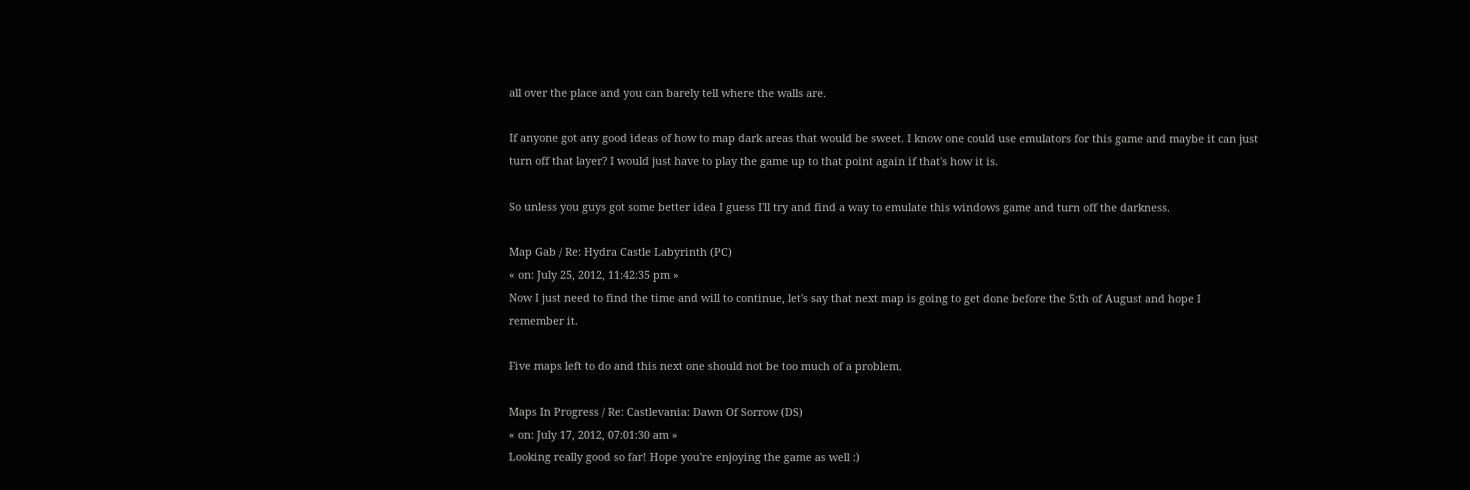all over the place and you can barely tell where the walls are.

If anyone got any good ideas of how to map dark areas that would be sweet. I know one could use emulators for this game and maybe it can just turn off that layer? I would just have to play the game up to that point again if that's how it is.

So unless you guys got some better idea I guess I'll try and find a way to emulate this windows game and turn off the darkness.

Map Gab / Re: Hydra Castle Labyrinth (PC)
« on: July 25, 2012, 11:42:35 pm »
Now I just need to find the time and will to continue, let's say that next map is going to get done before the 5:th of August and hope I remember it.

Five maps left to do and this next one should not be too much of a problem.

Maps In Progress / Re: Castlevania: Dawn Of Sorrow (DS)
« on: July 17, 2012, 07:01:30 am »
Looking really good so far! Hope you're enjoying the game as well :)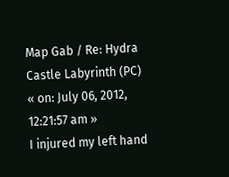Map Gab / Re: Hydra Castle Labyrinth (PC)
« on: July 06, 2012, 12:21:57 am »
I injured my left hand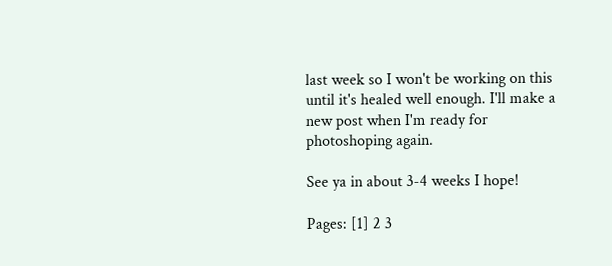last week so I won't be working on this until it's healed well enough. I'll make a new post when I'm ready for photoshoping again.

See ya in about 3-4 weeks I hope!

Pages: [1] 2 3